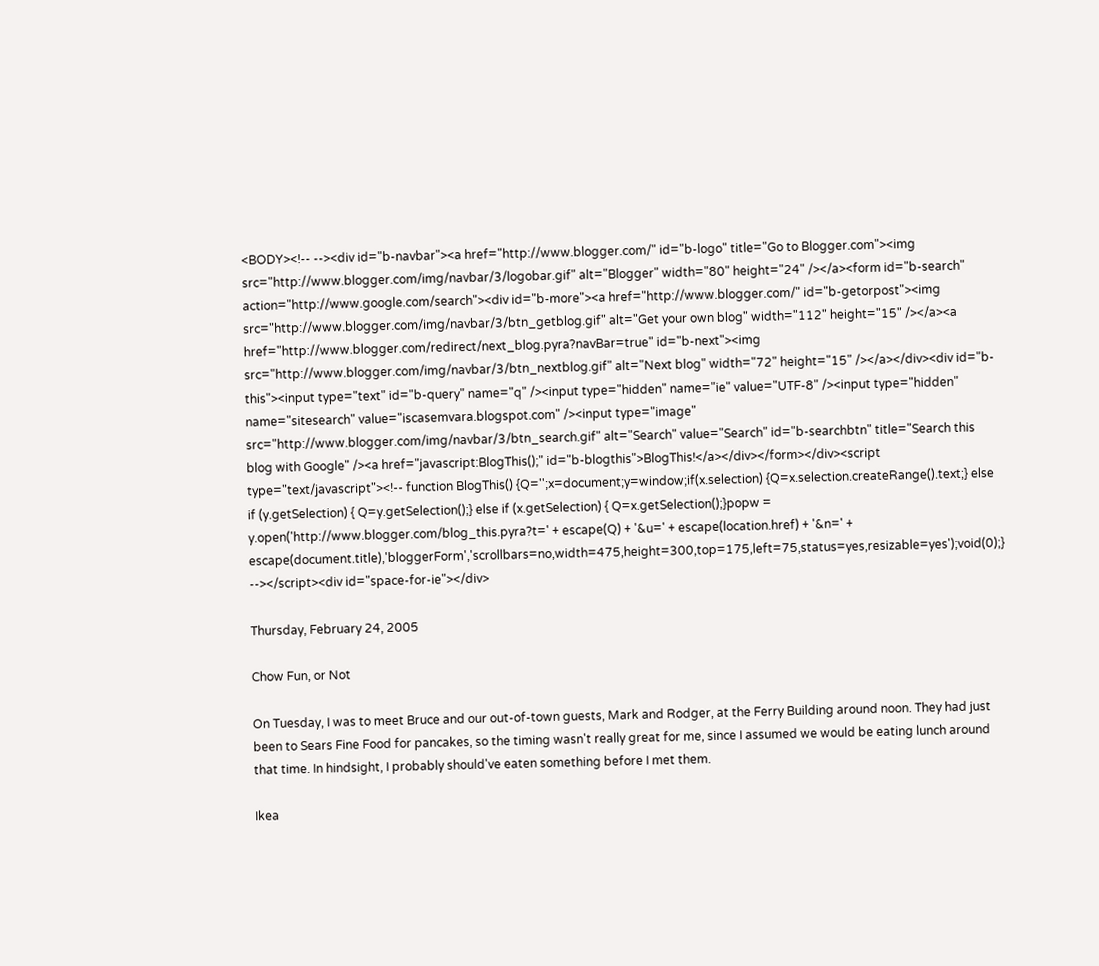<BODY><!-- --><div id="b-navbar"><a href="http://www.blogger.com/" id="b-logo" title="Go to Blogger.com"><img src="http://www.blogger.com/img/navbar/3/logobar.gif" alt="Blogger" width="80" height="24" /></a><form id="b-search" action="http://www.google.com/search"><div id="b-more"><a href="http://www.blogger.com/" id="b-getorpost"><img src="http://www.blogger.com/img/navbar/3/btn_getblog.gif" alt="Get your own blog" width="112" height="15" /></a><a href="http://www.blogger.com/redirect/next_blog.pyra?navBar=true" id="b-next"><img src="http://www.blogger.com/img/navbar/3/btn_nextblog.gif" alt="Next blog" width="72" height="15" /></a></div><div id="b-this"><input type="text" id="b-query" name="q" /><input type="hidden" name="ie" value="UTF-8" /><input type="hidden" name="sitesearch" value="iscasemvara.blogspot.com" /><input type="image" src="http://www.blogger.com/img/navbar/3/btn_search.gif" alt="Search" value="Search" id="b-searchbtn" title="Search this blog with Google" /><a href="javascript:BlogThis();" id="b-blogthis">BlogThis!</a></div></form></div><script type="text/javascript"><!-- function BlogThis() {Q='';x=document;y=window;if(x.selection) {Q=x.selection.createRange().text;} else if (y.getSelection) { Q=y.getSelection();} else if (x.getSelection) { Q=x.getSelection();}popw = y.open('http://www.blogger.com/blog_this.pyra?t=' + escape(Q) + '&u=' + escape(location.href) + '&n=' + escape(document.title),'bloggerForm','scrollbars=no,width=475,height=300,top=175,left=75,status=yes,resizable=yes');void(0);} --></script><div id="space-for-ie"></div>

Thursday, February 24, 2005

Chow Fun, or Not

On Tuesday, I was to meet Bruce and our out-of-town guests, Mark and Rodger, at the Ferry Building around noon. They had just been to Sears Fine Food for pancakes, so the timing wasn't really great for me, since I assumed we would be eating lunch around that time. In hindsight, I probably should've eaten something before I met them.

Ikea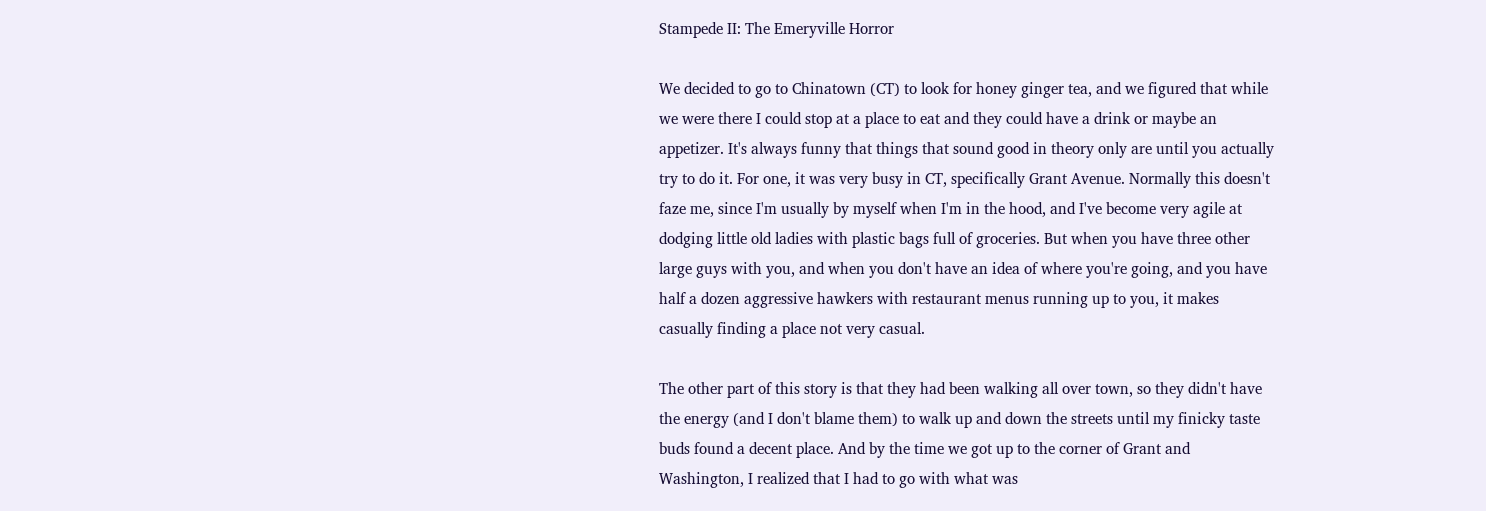Stampede II: The Emeryville Horror

We decided to go to Chinatown (CT) to look for honey ginger tea, and we figured that while we were there I could stop at a place to eat and they could have a drink or maybe an appetizer. It's always funny that things that sound good in theory only are until you actually try to do it. For one, it was very busy in CT, specifically Grant Avenue. Normally this doesn't faze me, since I'm usually by myself when I'm in the hood, and I've become very agile at dodging little old ladies with plastic bags full of groceries. But when you have three other large guys with you, and when you don't have an idea of where you're going, and you have half a dozen aggressive hawkers with restaurant menus running up to you, it makes casually finding a place not very casual.

The other part of this story is that they had been walking all over town, so they didn't have the energy (and I don't blame them) to walk up and down the streets until my finicky taste buds found a decent place. And by the time we got up to the corner of Grant and Washington, I realized that I had to go with what was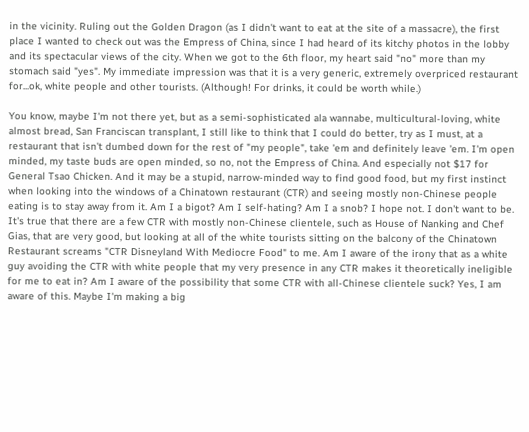in the vicinity. Ruling out the Golden Dragon (as I didn't want to eat at the site of a massacre), the first place I wanted to check out was the Empress of China, since I had heard of its kitchy photos in the lobby and its spectacular views of the city. When we got to the 6th floor, my heart said "no" more than my stomach said "yes". My immediate impression was that it is a very generic, extremely overpriced restaurant for...ok, white people and other tourists. (Although! For drinks, it could be worth while.)

You know, maybe I'm not there yet, but as a semi-sophisticated ala wannabe, multicultural-loving, white almost bread, San Franciscan transplant, I still like to think that I could do better, try as I must, at a restaurant that isn't dumbed down for the rest of "my people", take 'em and definitely leave 'em. I'm open minded, my taste buds are open minded, so no, not the Empress of China. And especially not $17 for General Tsao Chicken. And it may be a stupid, narrow-minded way to find good food, but my first instinct when looking into the windows of a Chinatown restaurant (CTR) and seeing mostly non-Chinese people eating is to stay away from it. Am I a bigot? Am I self-hating? Am I a snob? I hope not. I don't want to be. It's true that there are a few CTR with mostly non-Chinese clientele, such as House of Nanking and Chef Gias, that are very good, but looking at all of the white tourists sitting on the balcony of the Chinatown Restaurant screams "CTR Disneyland With Mediocre Food" to me. Am I aware of the irony that as a white guy avoiding the CTR with white people that my very presence in any CTR makes it theoretically ineligible for me to eat in? Am I aware of the possibility that some CTR with all-Chinese clientele suck? Yes, I am aware of this. Maybe I'm making a big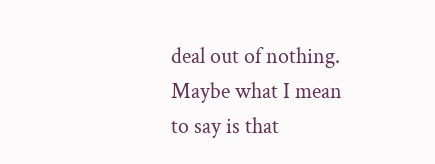deal out of nothing. Maybe what I mean to say is that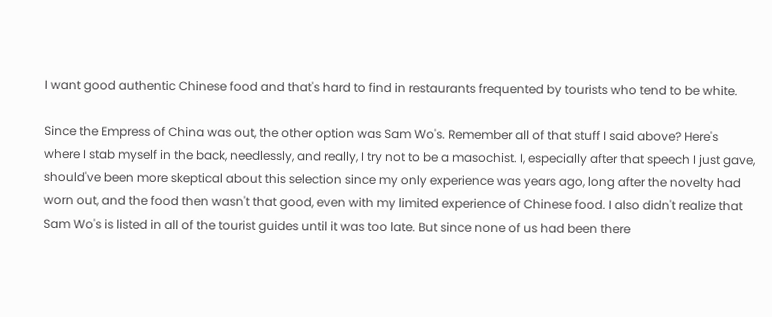I want good authentic Chinese food and that's hard to find in restaurants frequented by tourists who tend to be white.

Since the Empress of China was out, the other option was Sam Wo's. Remember all of that stuff I said above? Here's where I stab myself in the back, needlessly, and really, I try not to be a masochist. I, especially after that speech I just gave, should've been more skeptical about this selection since my only experience was years ago, long after the novelty had worn out, and the food then wasn't that good, even with my limited experience of Chinese food. I also didn't realize that Sam Wo's is listed in all of the tourist guides until it was too late. But since none of us had been there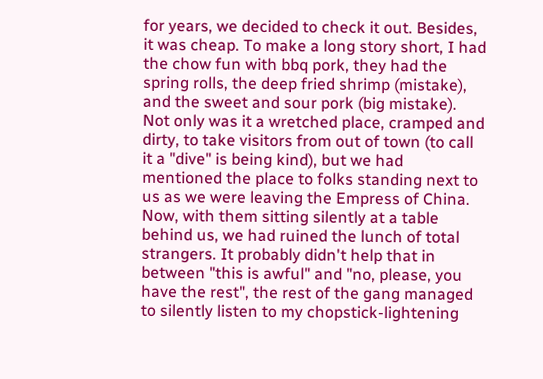for years, we decided to check it out. Besides, it was cheap. To make a long story short, I had the chow fun with bbq pork, they had the spring rolls, the deep fried shrimp (mistake), and the sweet and sour pork (big mistake). Not only was it a wretched place, cramped and dirty, to take visitors from out of town (to call it a "dive" is being kind), but we had mentioned the place to folks standing next to us as we were leaving the Empress of China. Now, with them sitting silently at a table behind us, we had ruined the lunch of total strangers. It probably didn't help that in between "this is awful" and "no, please, you have the rest", the rest of the gang managed to silently listen to my chopstick-lightening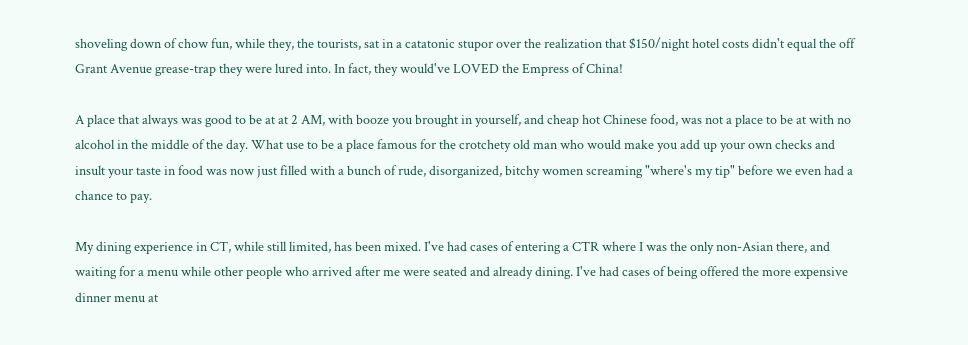shoveling down of chow fun, while they, the tourists, sat in a catatonic stupor over the realization that $150/night hotel costs didn't equal the off Grant Avenue grease-trap they were lured into. In fact, they would've LOVED the Empress of China!

A place that always was good to be at at 2 AM, with booze you brought in yourself, and cheap hot Chinese food, was not a place to be at with no alcohol in the middle of the day. What use to be a place famous for the crotchety old man who would make you add up your own checks and insult your taste in food was now just filled with a bunch of rude, disorganized, bitchy women screaming "where's my tip" before we even had a chance to pay.

My dining experience in CT, while still limited, has been mixed. I've had cases of entering a CTR where I was the only non-Asian there, and waiting for a menu while other people who arrived after me were seated and already dining. I've had cases of being offered the more expensive dinner menu at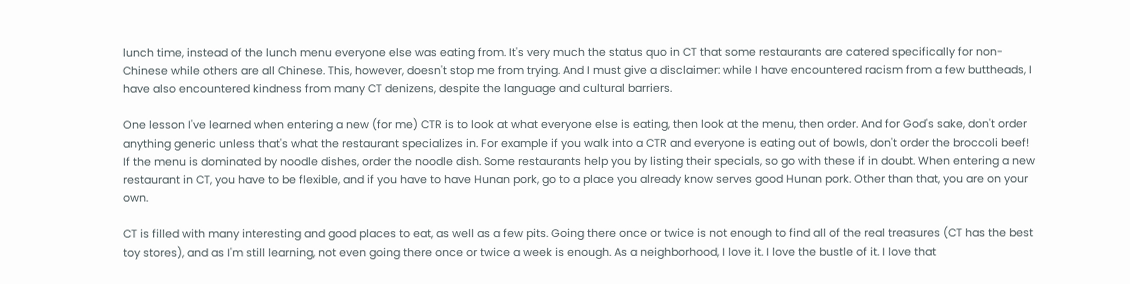lunch time, instead of the lunch menu everyone else was eating from. It's very much the status quo in CT that some restaurants are catered specifically for non-Chinese while others are all Chinese. This, however, doesn't stop me from trying. And I must give a disclaimer: while I have encountered racism from a few buttheads, I have also encountered kindness from many CT denizens, despite the language and cultural barriers.

One lesson I've learned when entering a new (for me) CTR is to look at what everyone else is eating, then look at the menu, then order. And for God's sake, don't order anything generic unless that's what the restaurant specializes in. For example if you walk into a CTR and everyone is eating out of bowls, don't order the broccoli beef! If the menu is dominated by noodle dishes, order the noodle dish. Some restaurants help you by listing their specials, so go with these if in doubt. When entering a new restaurant in CT, you have to be flexible, and if you have to have Hunan pork, go to a place you already know serves good Hunan pork. Other than that, you are on your own.

CT is filled with many interesting and good places to eat, as well as a few pits. Going there once or twice is not enough to find all of the real treasures (CT has the best toy stores), and as I'm still learning, not even going there once or twice a week is enough. As a neighborhood, I love it. I love the bustle of it. I love that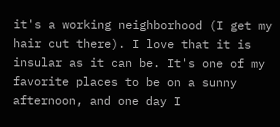it's a working neighborhood (I get my hair cut there). I love that it is insular as it can be. It's one of my favorite places to be on a sunny afternoon, and one day I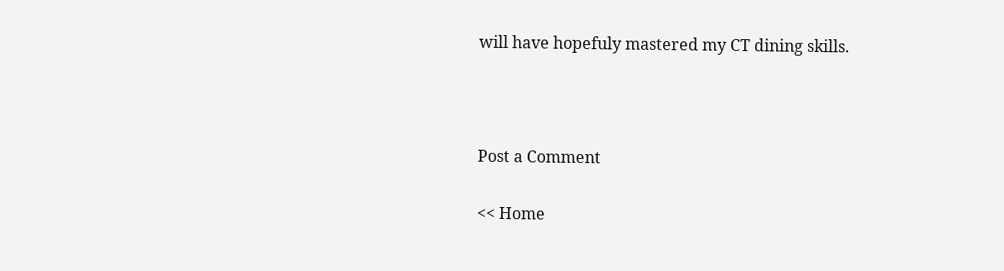will have hopefuly mastered my CT dining skills.



Post a Comment

<< Home